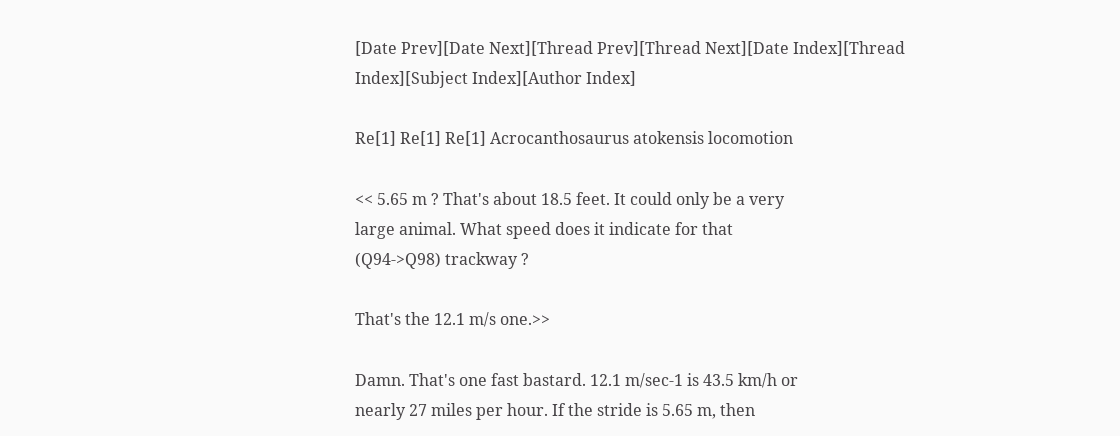[Date Prev][Date Next][Thread Prev][Thread Next][Date Index][Thread Index][Subject Index][Author Index]

Re[1] Re[1] Re[1] Acrocanthosaurus atokensis locomotion

<< 5.65 m ? That's about 18.5 feet. It could only be a very
large animal. What speed does it indicate for that
(Q94->Q98) trackway ?

That's the 12.1 m/s one.>>

Damn. That's one fast bastard. 12.1 m/sec-1 is 43.5 km/h or
nearly 27 miles per hour. If the stride is 5.65 m, then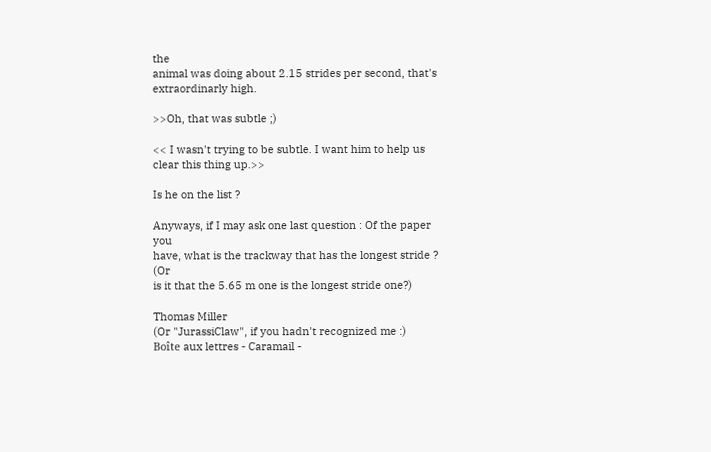the
animal was doing about 2.15 strides per second, that's
extraordinarly high.

>>Oh, that was subtle ;)

<< I wasn't trying to be subtle. I want him to help us
clear this thing up.>>

Is he on the list ?

Anyways, if I may ask one last question : Of the paper you
have, what is the trackway that has the longest stride ? (Or
is it that the 5.65 m one is the longest stride one?)

Thomas Miller
(Or "JurassiClaw", if you hadn't recognized me :)
Boîte aux lettres - Caramail -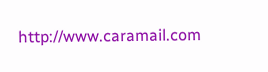http://www.caramail.com